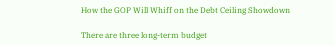How the GOP Will Whiff on the Debt Ceiling Showdown

There are three long-term budget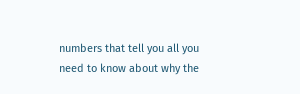numbers that tell you all you need to know about why the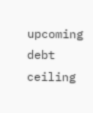upcoming debt ceiling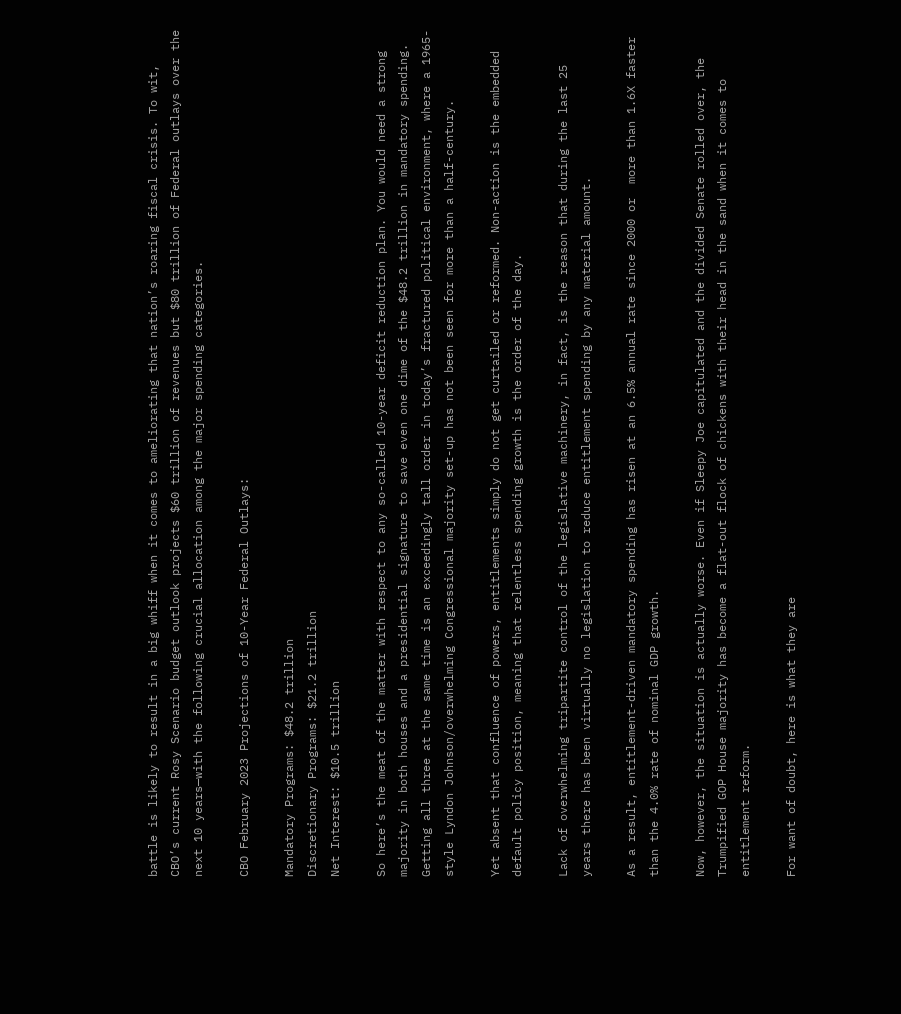battle is likely to result in a big whiff when it comes to ameliorating that nation’s roaring fiscal crisis. To wit, CBO’s current Rosy Scenario budget outlook projects $60 trillion of revenues but $80 trillion of Federal outlays over the next 10 years—with the following crucial allocation among the major spending categories.

CBO February 2023 Projections of 10-Year Federal Outlays:

Mandatory Programs: $48.2 trillion
Discretionary Programs: $21.2 trillion
Net Interest: $10.5 trillion

So here’s the meat of the matter with respect to any so-called 10-year deficit reduction plan. You would need a strong majority in both houses and a presidential signature to save even one dime of the $48.2 trillion in mandatory spending. Getting all three at the same time is an exceedingly tall order in today’s fractured political environment, where a 1965-style Lyndon Johnson/overwhelming Congressional majority set-up has not been seen for more than a half-century.

Yet absent that confluence of powers, entitlements simply do not get curtailed or reformed. Non-action is the embedded default policy position, meaning that relentless spending growth is the order of the day.

Lack of overwhelming tripartite control of the legislative machinery, in fact, is the reason that during the last 25 years there has been virtually no legislation to reduce entitlement spending by any material amount.

As a result, entitlement-driven mandatory spending has risen at an 6.5% annual rate since 2000 or  more than 1.6X faster than the 4.0% rate of nominal GDP growth.

Now, however, the situation is actually worse. Even if Sleepy Joe capitulated and the divided Senate rolled over, the Trumpified GOP House majority has become a flat-out flock of chickens with their head in the sand when it comes to entitlement reform.

For want of doubt, here is what they are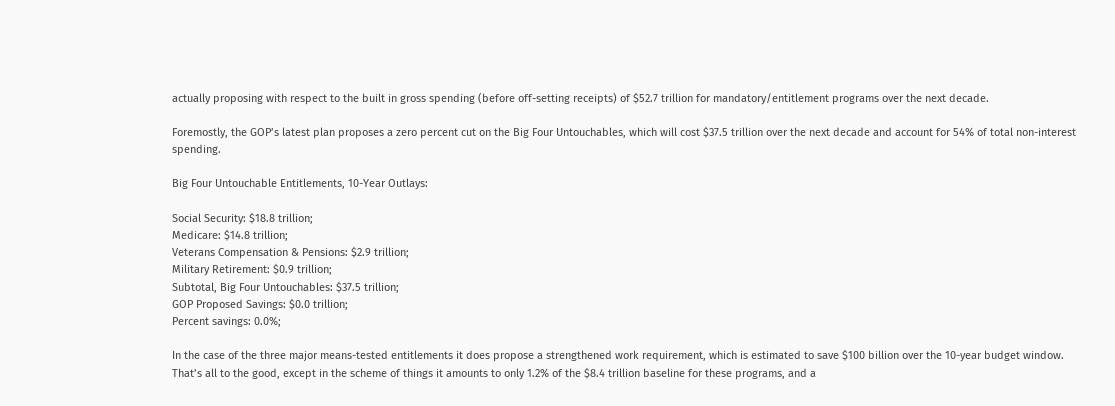actually proposing with respect to the built in gross spending (before off-setting receipts) of $52.7 trillion for mandatory/entitlement programs over the next decade.

Foremostly, the GOP’s latest plan proposes a zero percent cut on the Big Four Untouchables, which will cost $37.5 trillion over the next decade and account for 54% of total non-interest spending.

Big Four Untouchable Entitlements, 10-Year Outlays:

Social Security: $18.8 trillion;
Medicare: $14.8 trillion;
Veterans Compensation & Pensions: $2.9 trillion;
Military Retirement: $0.9 trillion;
Subtotal, Big Four Untouchables: $37.5 trillion;
GOP Proposed Savings: $0.0 trillion;
Percent savings: 0.0%;

In the case of the three major means-tested entitlements it does propose a strengthened work requirement, which is estimated to save $100 billion over the 10-year budget window. That’s all to the good, except in the scheme of things it amounts to only 1.2% of the $8.4 trillion baseline for these programs, and a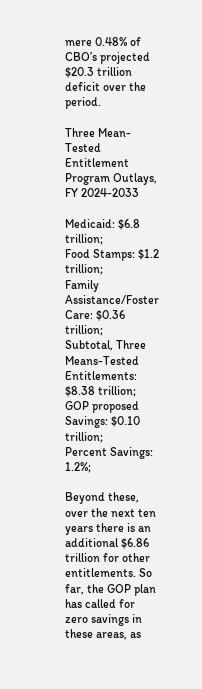mere 0.48% of CBO’s projected $20.3 trillion deficit over the period.

Three Mean-Tested Entitlement Program Outlays, FY 2024-2033

Medicaid: $6.8 trillion;
Food Stamps: $1.2 trillion;
Family Assistance/Foster Care: $0.36 trillion;
Subtotal, Three Means-Tested Entitlements: $8.38 trillion;
GOP proposed Savings: $0.10 trillion;
Percent Savings: 1.2%;

Beyond these, over the next ten years there is an additional $6.86 trillion for other entitlements. So far, the GOP plan has called for zero savings in these areas, as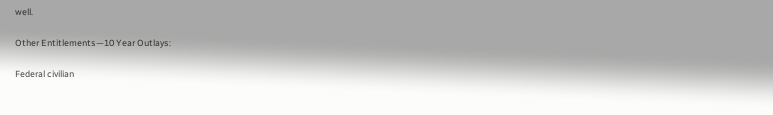well.

Other Entitlements—10 Year Outlays:

Federal civilian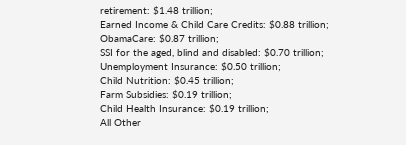retirement: $1.48 trillion;
Earned Income & Child Care Credits: $0.88 trillion;
ObamaCare: $0.87 trillion;
SSI for the aged, blind and disabled: $0.70 trillion;
Unemployment Insurance: $0.50 trillion;
Child Nutrition: $0.45 trillion;
Farm Subsidies: $0.19 trillion;
Child Health Insurance: $0.19 trillion;
All Other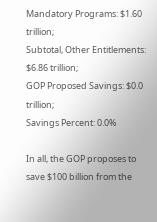Mandatory Programs: $1.60 trillion;
Subtotal, Other Entitlements: $6.86 trillion;
GOP Proposed Savings: $0.0 trillion;
Savings Percent: 0.0%

In all, the GOP proposes to save $100 billion from the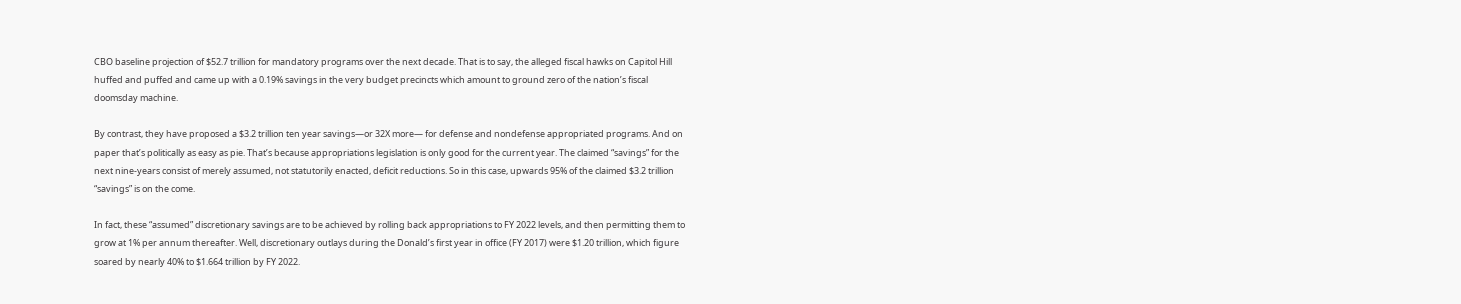CBO baseline projection of $52.7 trillion for mandatory programs over the next decade. That is to say, the alleged fiscal hawks on Capitol Hill huffed and puffed and came up with a 0.19% savings in the very budget precincts which amount to ground zero of the nation’s fiscal doomsday machine.

By contrast, they have proposed a $3.2 trillion ten year savings—or 32X more— for defense and nondefense appropriated programs. And on paper that’s politically as easy as pie. That’s because appropriations legislation is only good for the current year. The claimed “savings” for the next nine-years consist of merely assumed, not statutorily enacted, deficit reductions. So in this case, upwards 95% of the claimed $3.2 trillion “savings” is on the come.

In fact, these “assumed” discretionary savings are to be achieved by rolling back appropriations to FY 2022 levels, and then permitting them to grow at 1% per annum thereafter. Well, discretionary outlays during the Donald’s first year in office (FY 2017) were $1.20 trillion, which figure soared by nearly 40% to $1.664 trillion by FY 2022.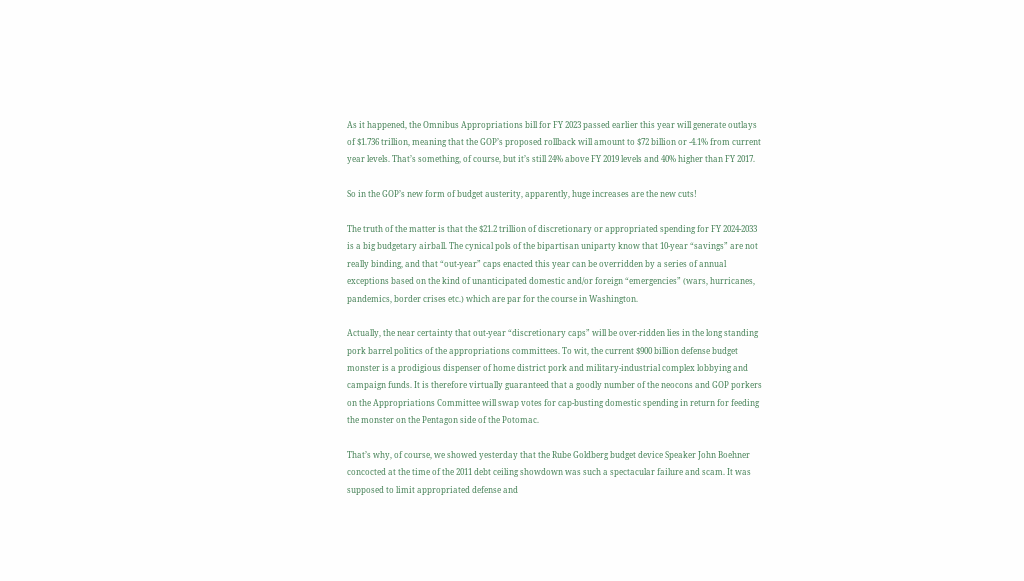As it happened, the Omnibus Appropriations bill for FY 2023 passed earlier this year will generate outlays of $1.736 trillion, meaning that the GOP’s proposed rollback will amount to $72 billion or -4.1% from current year levels. That’s something, of course, but it’s still 24% above FY 2019 levels and 40% higher than FY 2017.

So in the GOP’s new form of budget austerity, apparently, huge increases are the new cuts!

The truth of the matter is that the $21.2 trillion of discretionary or appropriated spending for FY 2024-2033 is a big budgetary airball. The cynical pols of the bipartisan uniparty know that 10-year “savings” are not really binding, and that “out-year” caps enacted this year can be overridden by a series of annual exceptions based on the kind of unanticipated domestic and/or foreign “emergencies” (wars, hurricanes, pandemics, border crises etc.) which are par for the course in Washington.

Actually, the near certainty that out-year “discretionary caps” will be over-ridden lies in the long standing pork barrel politics of the appropriations committees. To wit, the current $900 billion defense budget monster is a prodigious dispenser of home district pork and military-industrial complex lobbying and campaign funds. It is therefore virtually guaranteed that a goodly number of the neocons and GOP porkers on the Appropriations Committee will swap votes for cap-busting domestic spending in return for feeding the monster on the Pentagon side of the Potomac.

That’s why, of course, we showed yesterday that the Rube Goldberg budget device Speaker John Boehner concocted at the time of the 2011 debt ceiling showdown was such a spectacular failure and scam. It was supposed to limit appropriated defense and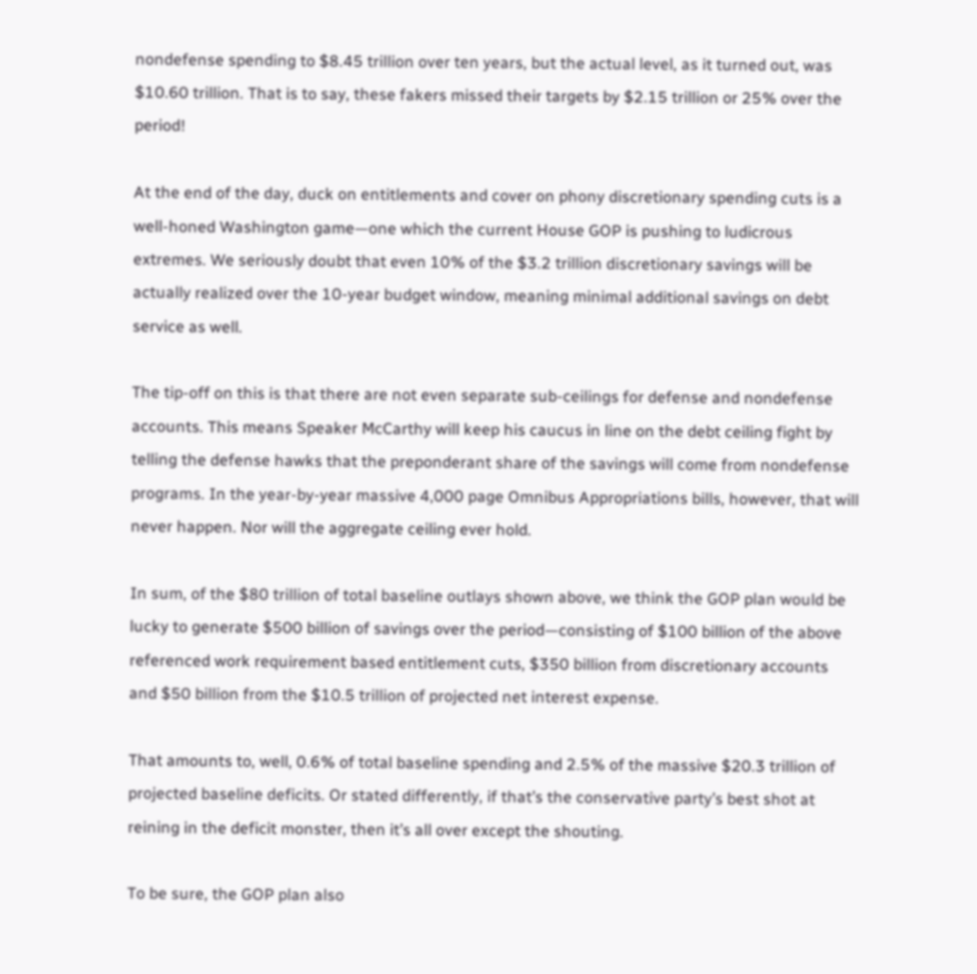nondefense spending to $8.45 trillion over ten years, but the actual level, as it turned out, was $10.60 trillion. That is to say, these fakers missed their targets by $2.15 trillion or 25% over the period!

At the end of the day, duck on entitlements and cover on phony discretionary spending cuts is a well-honed Washington game—one which the current House GOP is pushing to ludicrous extremes. We seriously doubt that even 10% of the $3.2 trillion discretionary savings will be actually realized over the 10-year budget window, meaning minimal additional savings on debt service as well.

The tip-off on this is that there are not even separate sub-ceilings for defense and nondefense accounts. This means Speaker McCarthy will keep his caucus in line on the debt ceiling fight by telling the defense hawks that the preponderant share of the savings will come from nondefense programs. In the year-by-year massive 4,000 page Omnibus Appropriations bills, however, that will never happen. Nor will the aggregate ceiling ever hold.

In sum, of the $80 trillion of total baseline outlays shown above, we think the GOP plan would be lucky to generate $500 billion of savings over the period—consisting of $100 billion of the above referenced work requirement based entitlement cuts, $350 billion from discretionary accounts and $50 billion from the $10.5 trillion of projected net interest expense.

That amounts to, well, 0.6% of total baseline spending and 2.5% of the massive $20.3 trillion of projected baseline deficits. Or stated differently, if that’s the conservative party’s best shot at reining in the deficit monster, then it’s all over except the shouting.

To be sure, the GOP plan also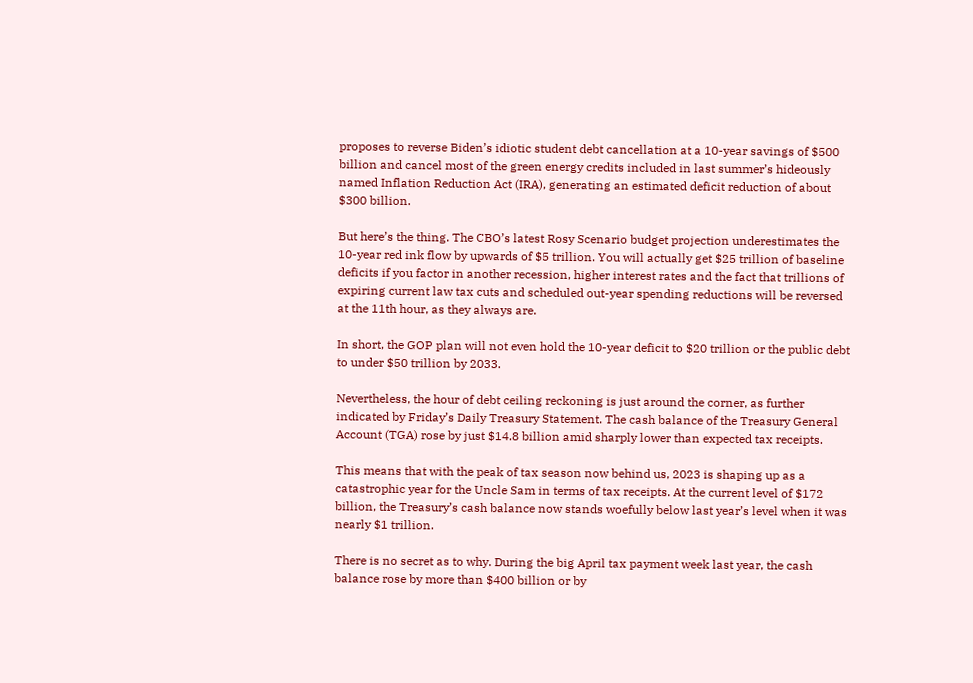proposes to reverse Biden’s idiotic student debt cancellation at a 10-year savings of $500 billion and cancel most of the green energy credits included in last summer’s hideously named Inflation Reduction Act (IRA), generating an estimated deficit reduction of about $300 billion.

But here’s the thing. The CBO’s latest Rosy Scenario budget projection underestimates the 10-year red ink flow by upwards of $5 trillion. You will actually get $25 trillion of baseline deficits if you factor in another recession, higher interest rates and the fact that trillions of expiring current law tax cuts and scheduled out-year spending reductions will be reversed at the 11th hour, as they always are.

In short, the GOP plan will not even hold the 10-year deficit to $20 trillion or the public debt to under $50 trillion by 2033.

Nevertheless, the hour of debt ceiling reckoning is just around the corner, as further indicated by Friday’s Daily Treasury Statement. The cash balance of the Treasury General Account (TGA) rose by just $14.8 billion amid sharply lower than expected tax receipts.

This means that with the peak of tax season now behind us, 2023 is shaping up as a catastrophic year for the Uncle Sam in terms of tax receipts. At the current level of $172 billion, the Treasury’s cash balance now stands woefully below last year’s level when it was nearly $1 trillion.

There is no secret as to why. During the big April tax payment week last year, the cash balance rose by more than $400 billion or by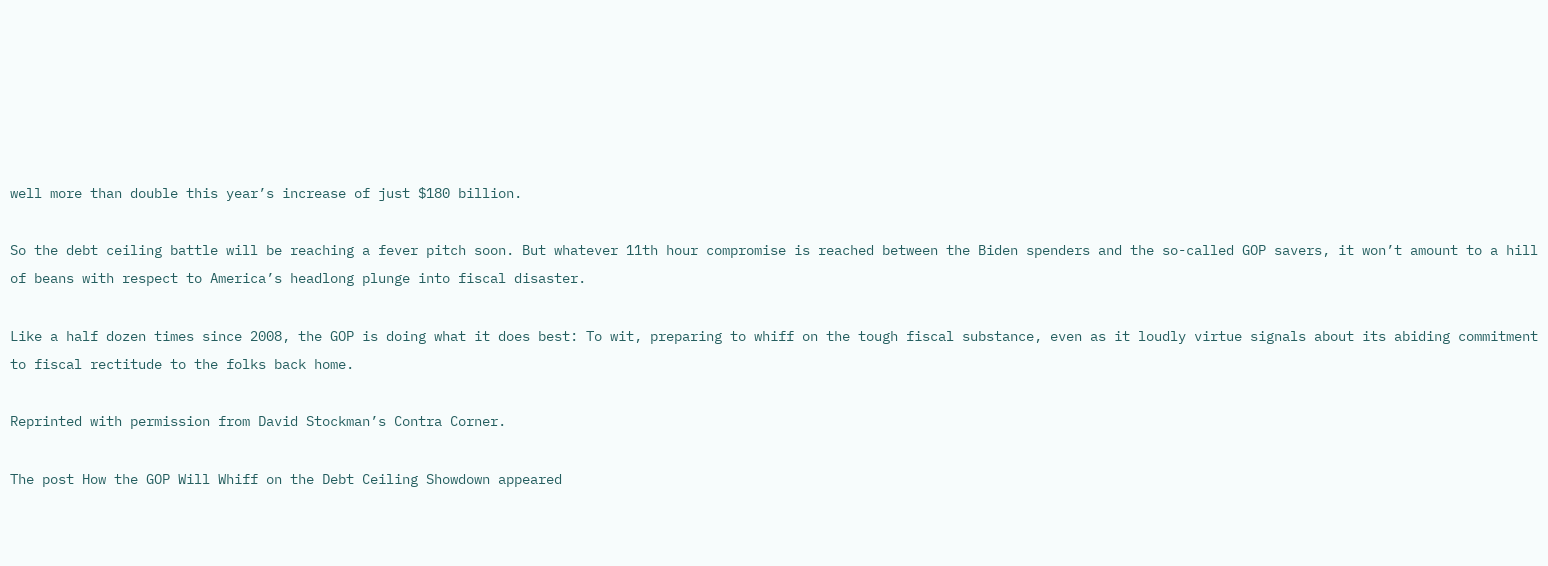well more than double this year’s increase of just $180 billion.

So the debt ceiling battle will be reaching a fever pitch soon. But whatever 11th hour compromise is reached between the Biden spenders and the so-called GOP savers, it won’t amount to a hill of beans with respect to America’s headlong plunge into fiscal disaster.

Like a half dozen times since 2008, the GOP is doing what it does best: To wit, preparing to whiff on the tough fiscal substance, even as it loudly virtue signals about its abiding commitment to fiscal rectitude to the folks back home.

Reprinted with permission from David Stockman’s Contra Corner.

The post How the GOP Will Whiff on the Debt Ceiling Showdown appeared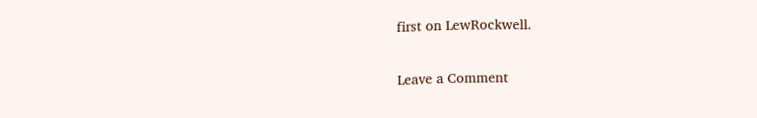first on LewRockwell.

Leave a Comment